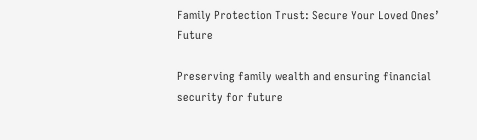Family Protection Trust: Secure Your Loved Ones’ Future

Preserving family wealth and ensuring financial security for future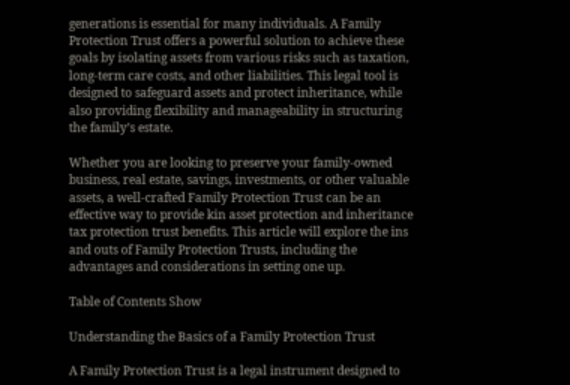generations is essential for many individuals. A Family Protection Trust offers a powerful solution to achieve these goals by isolating assets from various risks such as taxation, long-term care costs, and other liabilities. This legal tool is designed to safeguard assets and protect inheritance, while also providing flexibility and manageability in structuring the family’s estate.

Whether you are looking to preserve your family-owned business, real estate, savings, investments, or other valuable assets, a well-crafted Family Protection Trust can be an effective way to provide kin asset protection and inheritance tax protection trust benefits. This article will explore the ins and outs of Family Protection Trusts, including the advantages and considerations in setting one up.

Table of Contents Show

Understanding the Basics of a Family Protection Trust

A Family Protection Trust is a legal instrument designed to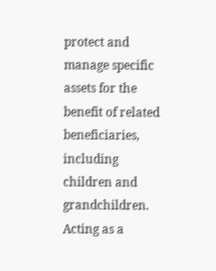protect and manage specific assets for the benefit of related beneficiaries, including children and grandchildren. Acting as a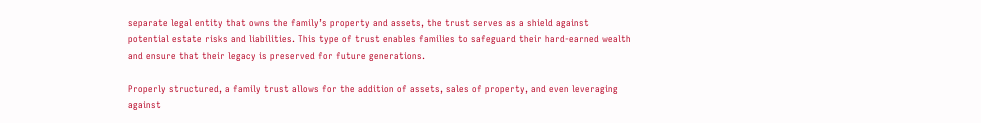separate legal entity that owns the family’s property and assets, the trust serves as a shield against potential estate risks and liabilities. This type of trust enables families to safeguard their hard-earned wealth and ensure that their legacy is preserved for future generations.

Properly structured, a family trust allows for the addition of assets, sales of property, and even leveraging against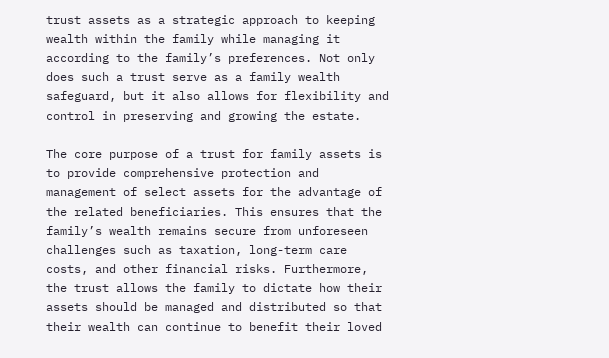trust assets as a strategic approach to keeping wealth within the family while managing it according to the family’s preferences. Not only does such a trust serve as a family wealth safeguard, but it also allows for flexibility and control in preserving and growing the estate.

The core purpose of a trust for family assets is to provide comprehensive protection and management of select assets for the advantage of the related beneficiaries. This ensures that the family’s wealth remains secure from unforeseen challenges such as taxation, long-term care costs, and other financial risks. Furthermore, the trust allows the family to dictate how their assets should be managed and distributed so that their wealth can continue to benefit their loved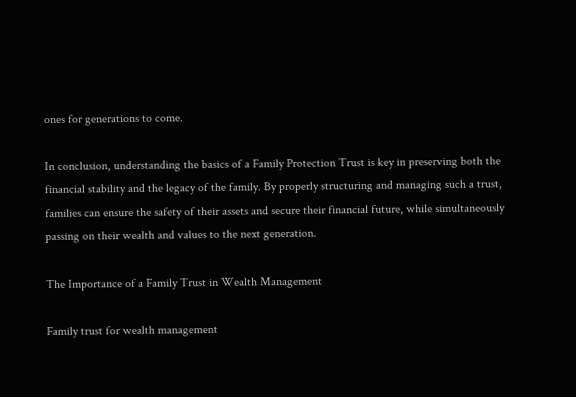ones for generations to come.

In conclusion, understanding the basics of a Family Protection Trust is key in preserving both the financial stability and the legacy of the family. By properly structuring and managing such a trust, families can ensure the safety of their assets and secure their financial future, while simultaneously passing on their wealth and values to the next generation.

The Importance of a Family Trust in Wealth Management

Family trust for wealth management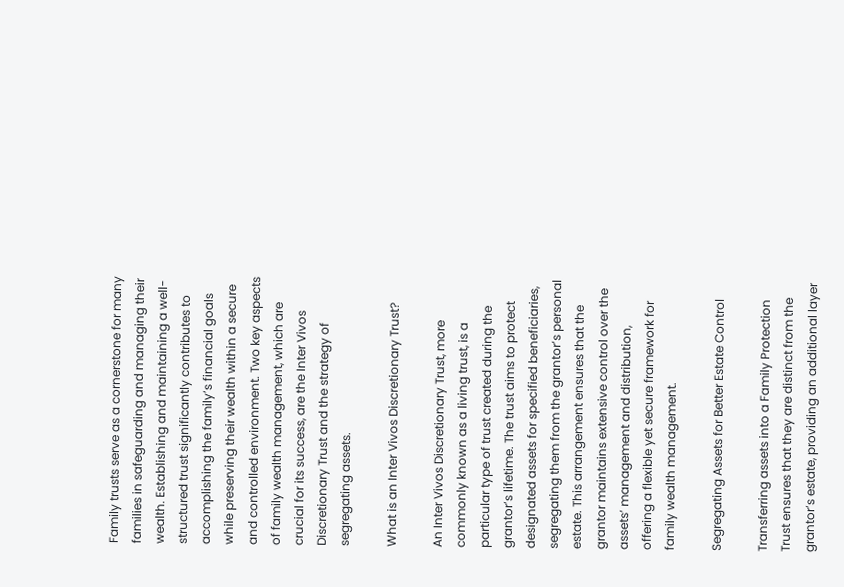Family trusts serve as a cornerstone for many families in safeguarding and managing their wealth. Establishing and maintaining a well-structured trust significantly contributes to accomplishing the family’s financial goals while preserving their wealth within a secure and controlled environment. Two key aspects of family wealth management, which are crucial for its success, are the Inter Vivos Discretionary Trust and the strategy of segregating assets.

What is an Inter Vivos Discretionary Trust?

An Inter Vivos Discretionary Trust, more commonly known as a living trust, is a particular type of trust created during the grantor’s lifetime. The trust aims to protect designated assets for specified beneficiaries, segregating them from the grantor’s personal estate. This arrangement ensures that the grantor maintains extensive control over the assets’ management and distribution, offering a flexible yet secure framework for family wealth management.

Segregating Assets for Better Estate Control

Transferring assets into a Family Protection Trust ensures that they are distinct from the grantor’s estate, providing an additional layer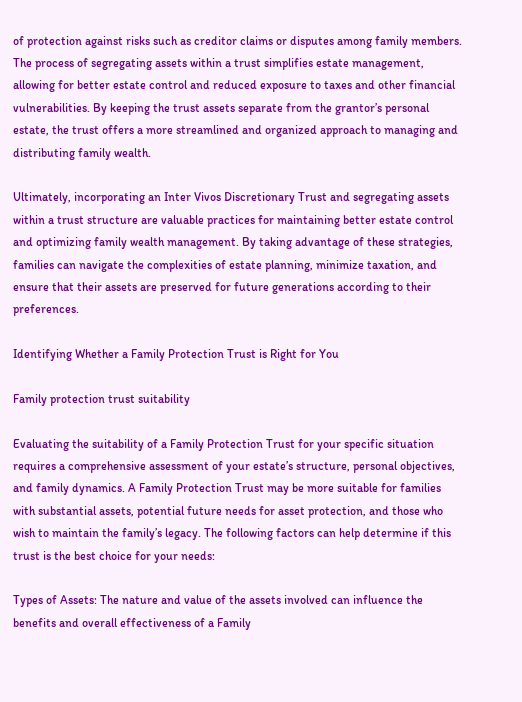of protection against risks such as creditor claims or disputes among family members. The process of segregating assets within a trust simplifies estate management, allowing for better estate control and reduced exposure to taxes and other financial vulnerabilities. By keeping the trust assets separate from the grantor’s personal estate, the trust offers a more streamlined and organized approach to managing and distributing family wealth.

Ultimately, incorporating an Inter Vivos Discretionary Trust and segregating assets within a trust structure are valuable practices for maintaining better estate control and optimizing family wealth management. By taking advantage of these strategies, families can navigate the complexities of estate planning, minimize taxation, and ensure that their assets are preserved for future generations according to their preferences.

Identifying Whether a Family Protection Trust is Right for You

Family protection trust suitability

Evaluating the suitability of a Family Protection Trust for your specific situation requires a comprehensive assessment of your estate’s structure, personal objectives, and family dynamics. A Family Protection Trust may be more suitable for families with substantial assets, potential future needs for asset protection, and those who wish to maintain the family’s legacy. The following factors can help determine if this trust is the best choice for your needs:

Types of Assets: The nature and value of the assets involved can influence the benefits and overall effectiveness of a Family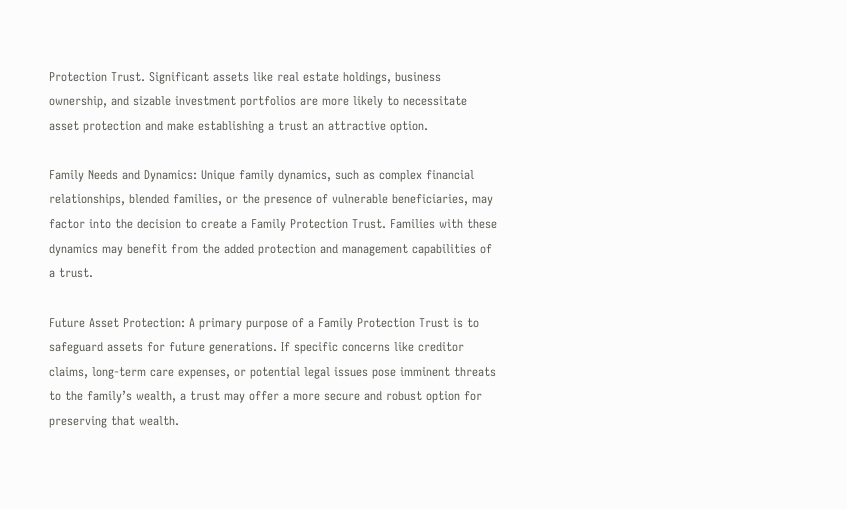Protection Trust. Significant assets like real estate holdings, business ownership, and sizable investment portfolios are more likely to necessitate asset protection and make establishing a trust an attractive option.

Family Needs and Dynamics: Unique family dynamics, such as complex financial relationships, blended families, or the presence of vulnerable beneficiaries, may factor into the decision to create a Family Protection Trust. Families with these dynamics may benefit from the added protection and management capabilities of a trust.

Future Asset Protection: A primary purpose of a Family Protection Trust is to safeguard assets for future generations. If specific concerns like creditor claims, long-term care expenses, or potential legal issues pose imminent threats to the family’s wealth, a trust may offer a more secure and robust option for preserving that wealth.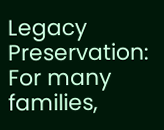Legacy Preservation: For many families,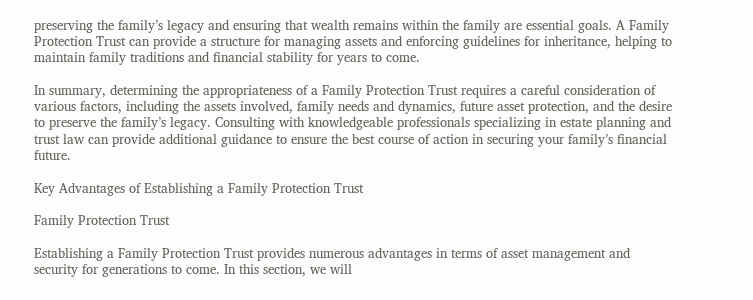preserving the family’s legacy and ensuring that wealth remains within the family are essential goals. A Family Protection Trust can provide a structure for managing assets and enforcing guidelines for inheritance, helping to maintain family traditions and financial stability for years to come.

In summary, determining the appropriateness of a Family Protection Trust requires a careful consideration of various factors, including the assets involved, family needs and dynamics, future asset protection, and the desire to preserve the family’s legacy. Consulting with knowledgeable professionals specializing in estate planning and trust law can provide additional guidance to ensure the best course of action in securing your family’s financial future.

Key Advantages of Establishing a Family Protection Trust

Family Protection Trust

Establishing a Family Protection Trust provides numerous advantages in terms of asset management and security for generations to come. In this section, we will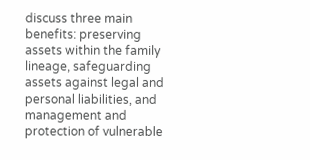discuss three main benefits: preserving assets within the family lineage, safeguarding assets against legal and personal liabilities, and management and protection of vulnerable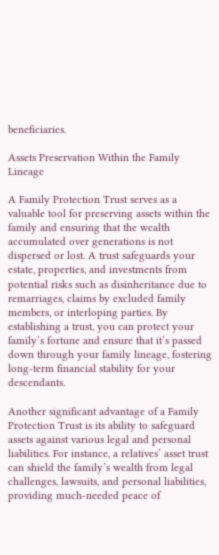beneficiaries.

Assets Preservation Within the Family Lineage

A Family Protection Trust serves as a valuable tool for preserving assets within the family and ensuring that the wealth accumulated over generations is not dispersed or lost. A trust safeguards your estate, properties, and investments from potential risks such as disinheritance due to remarriages, claims by excluded family members, or interloping parties. By establishing a trust, you can protect your family’s fortune and ensure that it’s passed down through your family lineage, fostering long-term financial stability for your descendants.

Another significant advantage of a Family Protection Trust is its ability to safeguard assets against various legal and personal liabilities. For instance, a relatives’ asset trust can shield the family’s wealth from legal challenges, lawsuits, and personal liabilities, providing much-needed peace of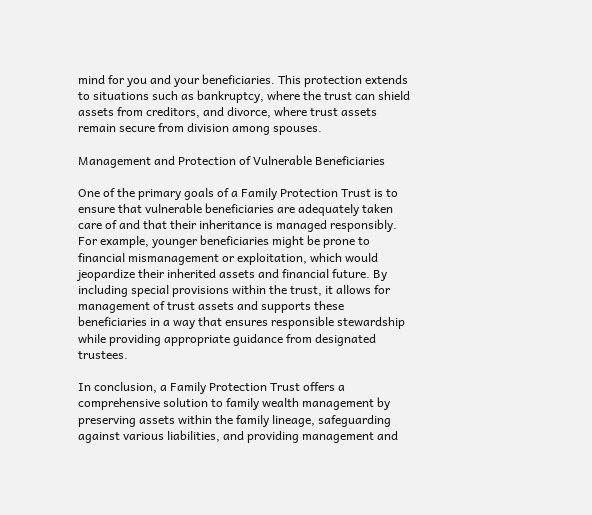mind for you and your beneficiaries. This protection extends to situations such as bankruptcy, where the trust can shield assets from creditors, and divorce, where trust assets remain secure from division among spouses.

Management and Protection of Vulnerable Beneficiaries

One of the primary goals of a Family Protection Trust is to ensure that vulnerable beneficiaries are adequately taken care of and that their inheritance is managed responsibly. For example, younger beneficiaries might be prone to financial mismanagement or exploitation, which would jeopardize their inherited assets and financial future. By including special provisions within the trust, it allows for management of trust assets and supports these beneficiaries in a way that ensures responsible stewardship while providing appropriate guidance from designated trustees.

In conclusion, a Family Protection Trust offers a comprehensive solution to family wealth management by preserving assets within the family lineage, safeguarding against various liabilities, and providing management and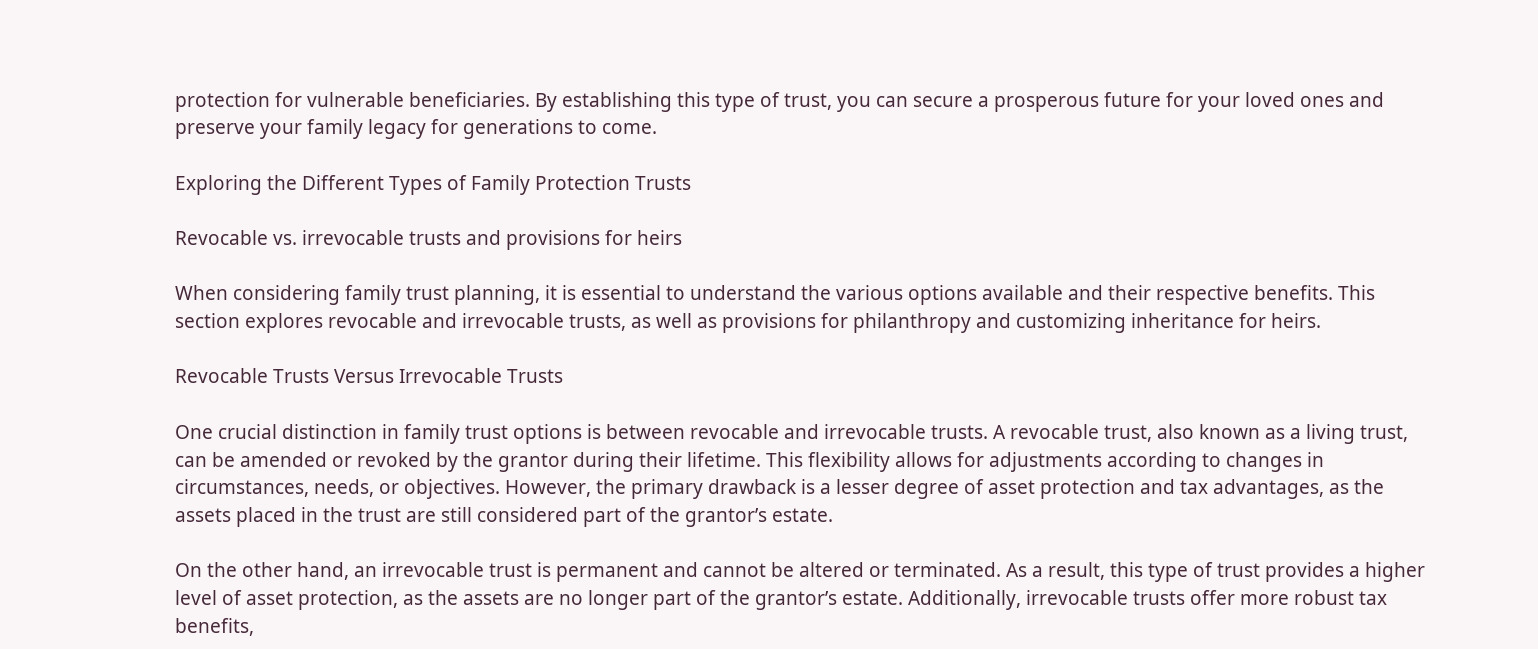protection for vulnerable beneficiaries. By establishing this type of trust, you can secure a prosperous future for your loved ones and preserve your family legacy for generations to come.

Exploring the Different Types of Family Protection Trusts

Revocable vs. irrevocable trusts and provisions for heirs

When considering family trust planning, it is essential to understand the various options available and their respective benefits. This section explores revocable and irrevocable trusts, as well as provisions for philanthropy and customizing inheritance for heirs.

Revocable Trusts Versus Irrevocable Trusts

One crucial distinction in family trust options is between revocable and irrevocable trusts. A revocable trust, also known as a living trust, can be amended or revoked by the grantor during their lifetime. This flexibility allows for adjustments according to changes in circumstances, needs, or objectives. However, the primary drawback is a lesser degree of asset protection and tax advantages, as the assets placed in the trust are still considered part of the grantor’s estate.

On the other hand, an irrevocable trust is permanent and cannot be altered or terminated. As a result, this type of trust provides a higher level of asset protection, as the assets are no longer part of the grantor’s estate. Additionally, irrevocable trusts offer more robust tax benefits,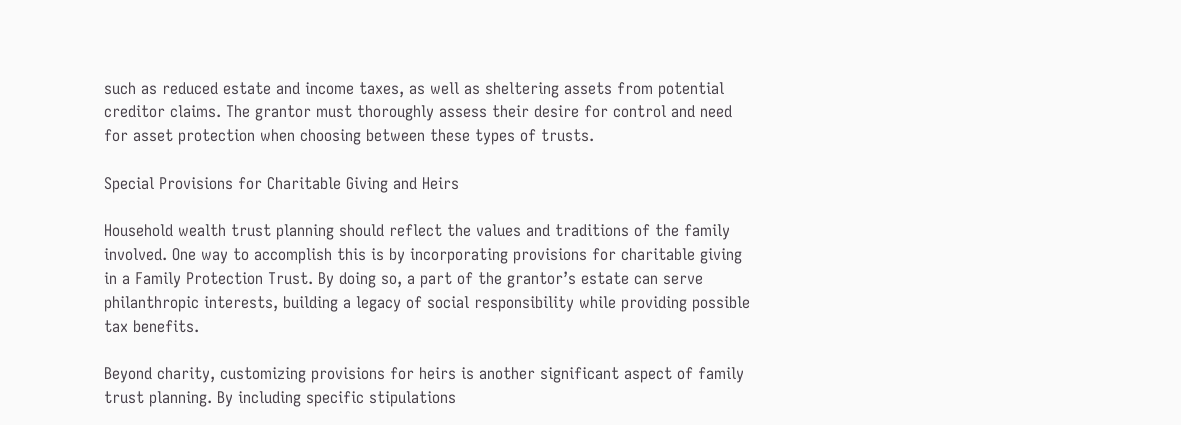such as reduced estate and income taxes, as well as sheltering assets from potential creditor claims. The grantor must thoroughly assess their desire for control and need for asset protection when choosing between these types of trusts.

Special Provisions for Charitable Giving and Heirs

Household wealth trust planning should reflect the values and traditions of the family involved. One way to accomplish this is by incorporating provisions for charitable giving in a Family Protection Trust. By doing so, a part of the grantor’s estate can serve philanthropic interests, building a legacy of social responsibility while providing possible tax benefits.

Beyond charity, customizing provisions for heirs is another significant aspect of family trust planning. By including specific stipulations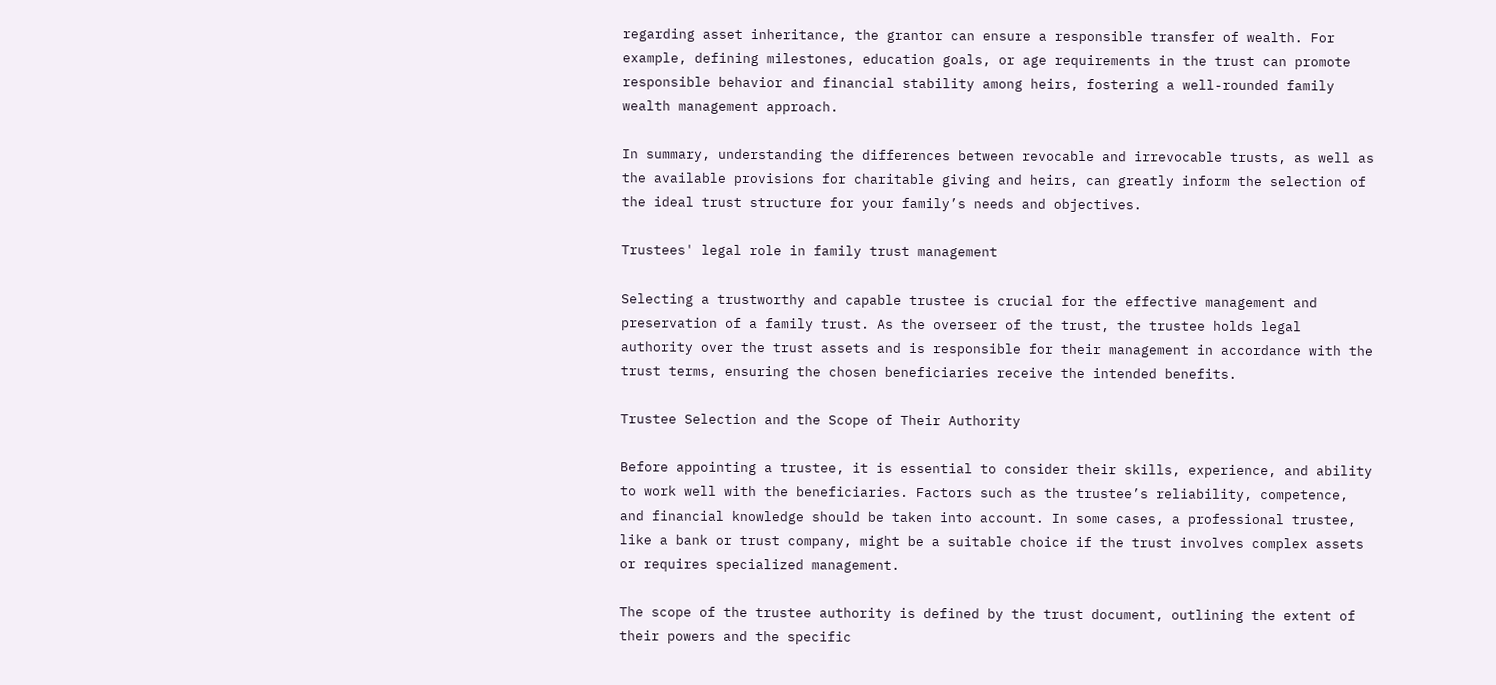regarding asset inheritance, the grantor can ensure a responsible transfer of wealth. For example, defining milestones, education goals, or age requirements in the trust can promote responsible behavior and financial stability among heirs, fostering a well-rounded family wealth management approach.

In summary, understanding the differences between revocable and irrevocable trusts, as well as the available provisions for charitable giving and heirs, can greatly inform the selection of the ideal trust structure for your family’s needs and objectives.

Trustees' legal role in family trust management

Selecting a trustworthy and capable trustee is crucial for the effective management and preservation of a family trust. As the overseer of the trust, the trustee holds legal authority over the trust assets and is responsible for their management in accordance with the trust terms, ensuring the chosen beneficiaries receive the intended benefits.

Trustee Selection and the Scope of Their Authority

Before appointing a trustee, it is essential to consider their skills, experience, and ability to work well with the beneficiaries. Factors such as the trustee’s reliability, competence, and financial knowledge should be taken into account. In some cases, a professional trustee, like a bank or trust company, might be a suitable choice if the trust involves complex assets or requires specialized management.

The scope of the trustee authority is defined by the trust document, outlining the extent of their powers and the specific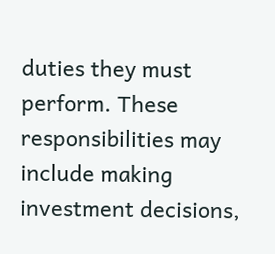duties they must perform. These responsibilities may include making investment decisions,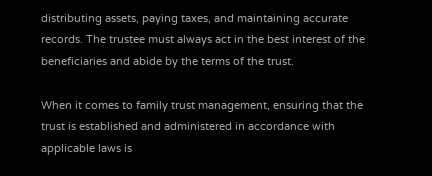distributing assets, paying taxes, and maintaining accurate records. The trustee must always act in the best interest of the beneficiaries and abide by the terms of the trust.

When it comes to family trust management, ensuring that the trust is established and administered in accordance with applicable laws is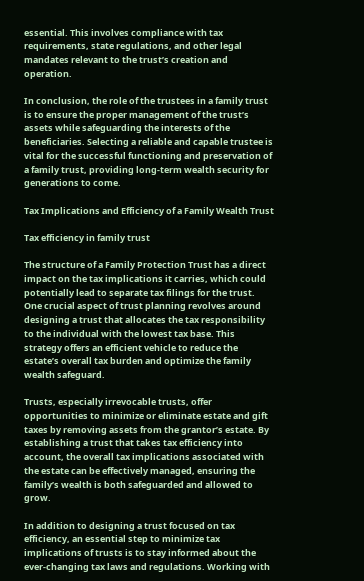essential. This involves compliance with tax requirements, state regulations, and other legal mandates relevant to the trust’s creation and operation.

In conclusion, the role of the trustees in a family trust is to ensure the proper management of the trust’s assets while safeguarding the interests of the beneficiaries. Selecting a reliable and capable trustee is vital for the successful functioning and preservation of a family trust, providing long-term wealth security for generations to come.

Tax Implications and Efficiency of a Family Wealth Trust

Tax efficiency in family trust

The structure of a Family Protection Trust has a direct impact on the tax implications it carries, which could potentially lead to separate tax filings for the trust. One crucial aspect of trust planning revolves around designing a trust that allocates the tax responsibility to the individual with the lowest tax base. This strategy offers an efficient vehicle to reduce the estate’s overall tax burden and optimize the family wealth safeguard.

Trusts, especially irrevocable trusts, offer opportunities to minimize or eliminate estate and gift taxes by removing assets from the grantor’s estate. By establishing a trust that takes tax efficiency into account, the overall tax implications associated with the estate can be effectively managed, ensuring the family’s wealth is both safeguarded and allowed to grow.

In addition to designing a trust focused on tax efficiency, an essential step to minimize tax implications of trusts is to stay informed about the ever-changing tax laws and regulations. Working with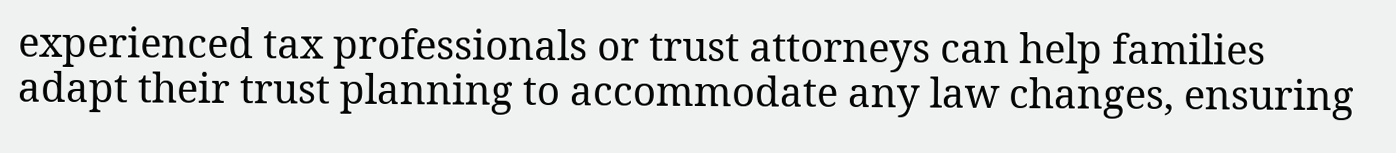experienced tax professionals or trust attorneys can help families adapt their trust planning to accommodate any law changes, ensuring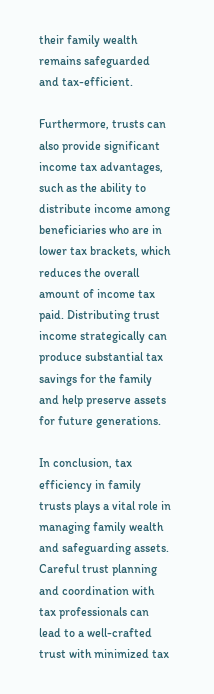their family wealth remains safeguarded and tax-efficient.

Furthermore, trusts can also provide significant income tax advantages, such as the ability to distribute income among beneficiaries who are in lower tax brackets, which reduces the overall amount of income tax paid. Distributing trust income strategically can produce substantial tax savings for the family and help preserve assets for future generations.

In conclusion, tax efficiency in family trusts plays a vital role in managing family wealth and safeguarding assets. Careful trust planning and coordination with tax professionals can lead to a well-crafted trust with minimized tax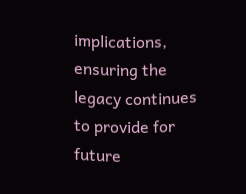implications, ensuring the legacy continues to provide for future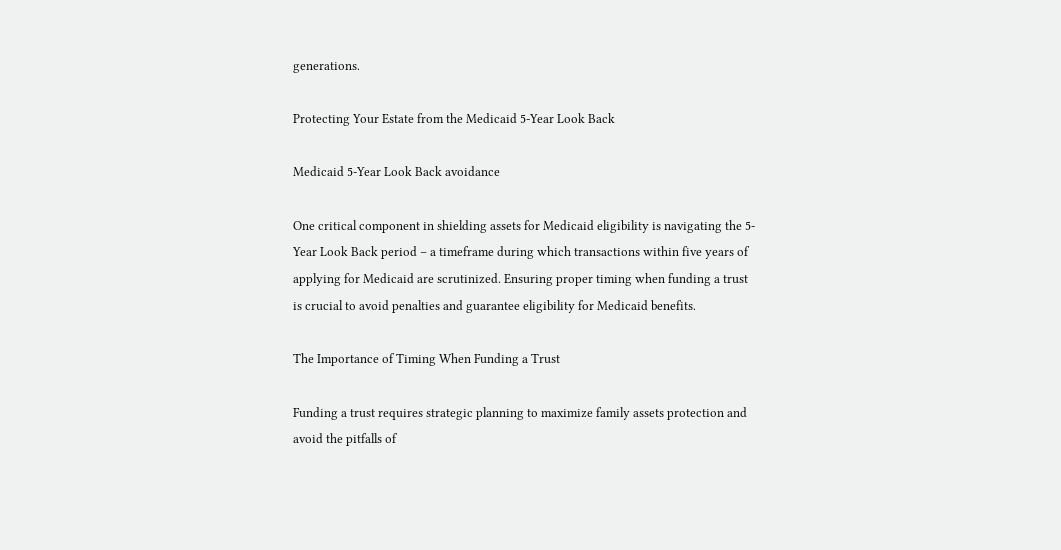generations.

Protecting Your Estate from the Medicaid 5-Year Look Back

Medicaid 5-Year Look Back avoidance

One critical component in shielding assets for Medicaid eligibility is navigating the 5-Year Look Back period – a timeframe during which transactions within five years of applying for Medicaid are scrutinized. Ensuring proper timing when funding a trust is crucial to avoid penalties and guarantee eligibility for Medicaid benefits.

The Importance of Timing When Funding a Trust

Funding a trust requires strategic planning to maximize family assets protection and avoid the pitfalls of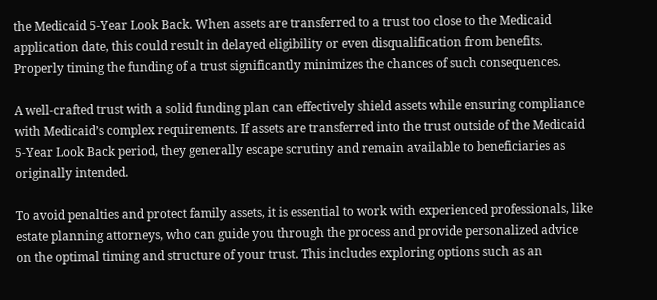the Medicaid 5-Year Look Back. When assets are transferred to a trust too close to the Medicaid application date, this could result in delayed eligibility or even disqualification from benefits. Properly timing the funding of a trust significantly minimizes the chances of such consequences.

A well-crafted trust with a solid funding plan can effectively shield assets while ensuring compliance with Medicaid’s complex requirements. If assets are transferred into the trust outside of the Medicaid 5-Year Look Back period, they generally escape scrutiny and remain available to beneficiaries as originally intended.

To avoid penalties and protect family assets, it is essential to work with experienced professionals, like estate planning attorneys, who can guide you through the process and provide personalized advice on the optimal timing and structure of your trust. This includes exploring options such as an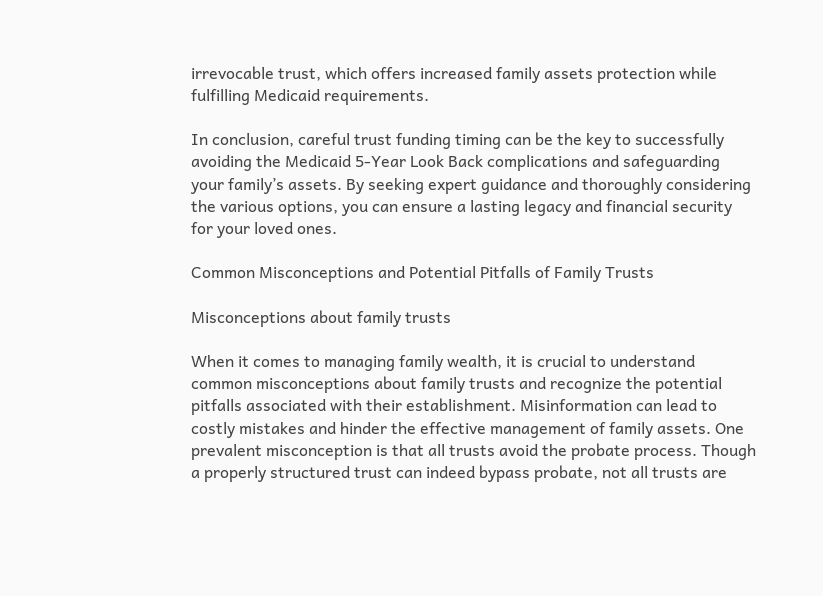irrevocable trust, which offers increased family assets protection while fulfilling Medicaid requirements.

In conclusion, careful trust funding timing can be the key to successfully avoiding the Medicaid 5-Year Look Back complications and safeguarding your family’s assets. By seeking expert guidance and thoroughly considering the various options, you can ensure a lasting legacy and financial security for your loved ones.

Common Misconceptions and Potential Pitfalls of Family Trusts

Misconceptions about family trusts

When it comes to managing family wealth, it is crucial to understand common misconceptions about family trusts and recognize the potential pitfalls associated with their establishment. Misinformation can lead to costly mistakes and hinder the effective management of family assets. One prevalent misconception is that all trusts avoid the probate process. Though a properly structured trust can indeed bypass probate, not all trusts are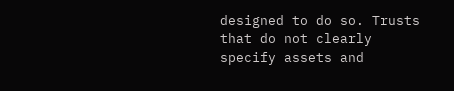designed to do so. Trusts that do not clearly specify assets and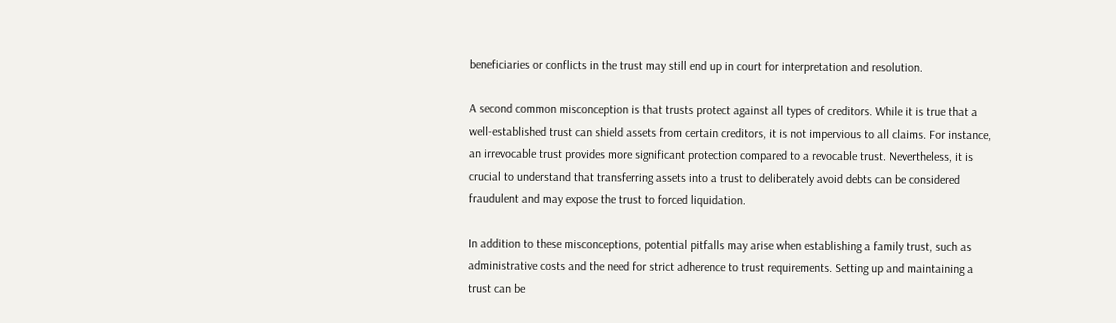beneficiaries or conflicts in the trust may still end up in court for interpretation and resolution.

A second common misconception is that trusts protect against all types of creditors. While it is true that a well-established trust can shield assets from certain creditors, it is not impervious to all claims. For instance, an irrevocable trust provides more significant protection compared to a revocable trust. Nevertheless, it is crucial to understand that transferring assets into a trust to deliberately avoid debts can be considered fraudulent and may expose the trust to forced liquidation.

In addition to these misconceptions, potential pitfalls may arise when establishing a family trust, such as administrative costs and the need for strict adherence to trust requirements. Setting up and maintaining a trust can be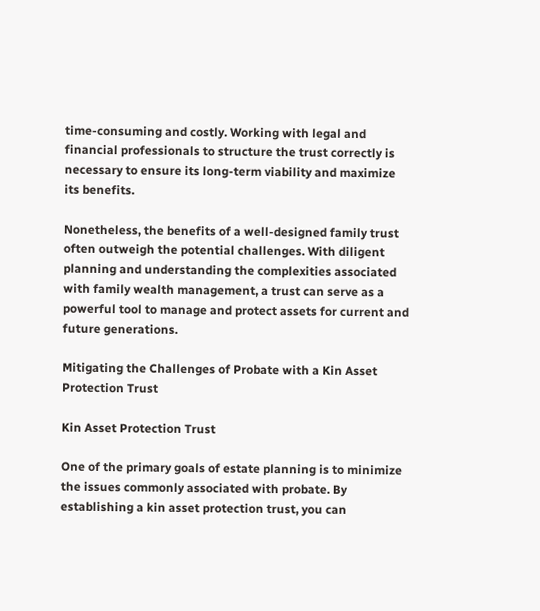time-consuming and costly. Working with legal and financial professionals to structure the trust correctly is necessary to ensure its long-term viability and maximize its benefits.

Nonetheless, the benefits of a well-designed family trust often outweigh the potential challenges. With diligent planning and understanding the complexities associated with family wealth management, a trust can serve as a powerful tool to manage and protect assets for current and future generations.

Mitigating the Challenges of Probate with a Kin Asset Protection Trust

Kin Asset Protection Trust

One of the primary goals of estate planning is to minimize the issues commonly associated with probate. By establishing a kin asset protection trust, you can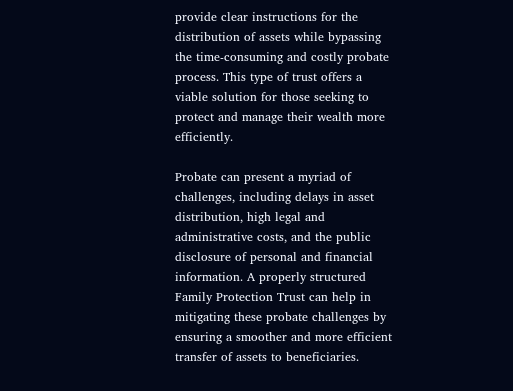provide clear instructions for the distribution of assets while bypassing the time-consuming and costly probate process. This type of trust offers a viable solution for those seeking to protect and manage their wealth more efficiently.

Probate can present a myriad of challenges, including delays in asset distribution, high legal and administrative costs, and the public disclosure of personal and financial information. A properly structured Family Protection Trust can help in mitigating these probate challenges by ensuring a smoother and more efficient transfer of assets to beneficiaries.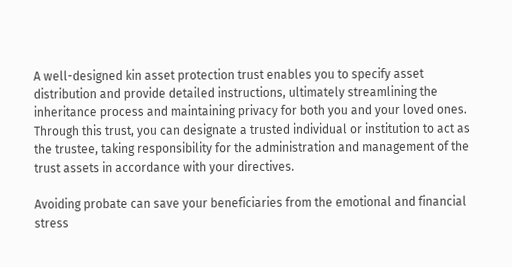A well-designed kin asset protection trust enables you to specify asset distribution and provide detailed instructions, ultimately streamlining the inheritance process and maintaining privacy for both you and your loved ones. Through this trust, you can designate a trusted individual or institution to act as the trustee, taking responsibility for the administration and management of the trust assets in accordance with your directives.

Avoiding probate can save your beneficiaries from the emotional and financial stress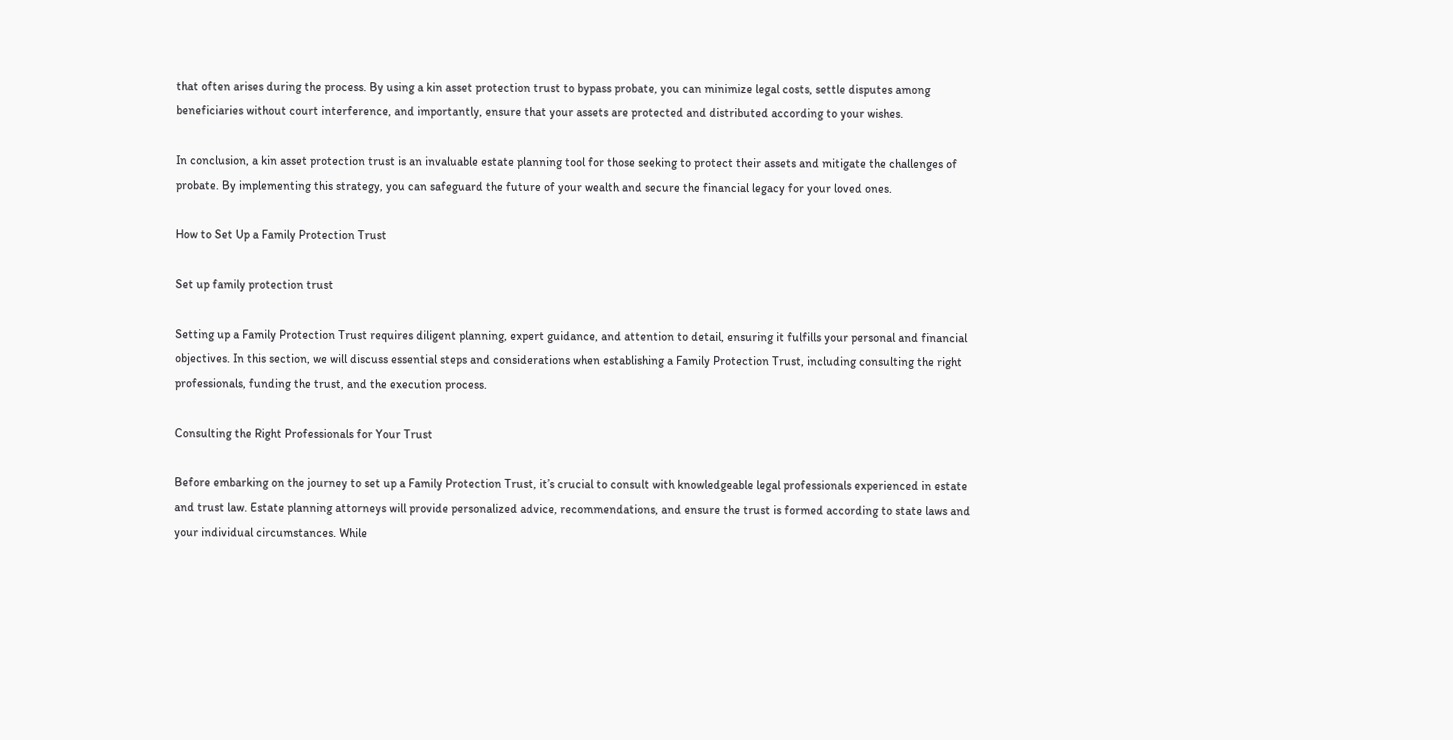that often arises during the process. By using a kin asset protection trust to bypass probate, you can minimize legal costs, settle disputes among beneficiaries without court interference, and importantly, ensure that your assets are protected and distributed according to your wishes.

In conclusion, a kin asset protection trust is an invaluable estate planning tool for those seeking to protect their assets and mitigate the challenges of probate. By implementing this strategy, you can safeguard the future of your wealth and secure the financial legacy for your loved ones.

How to Set Up a Family Protection Trust

Set up family protection trust

Setting up a Family Protection Trust requires diligent planning, expert guidance, and attention to detail, ensuring it fulfills your personal and financial objectives. In this section, we will discuss essential steps and considerations when establishing a Family Protection Trust, including consulting the right professionals, funding the trust, and the execution process.

Consulting the Right Professionals for Your Trust

Before embarking on the journey to set up a Family Protection Trust, it’s crucial to consult with knowledgeable legal professionals experienced in estate and trust law. Estate planning attorneys will provide personalized advice, recommendations, and ensure the trust is formed according to state laws and your individual circumstances. While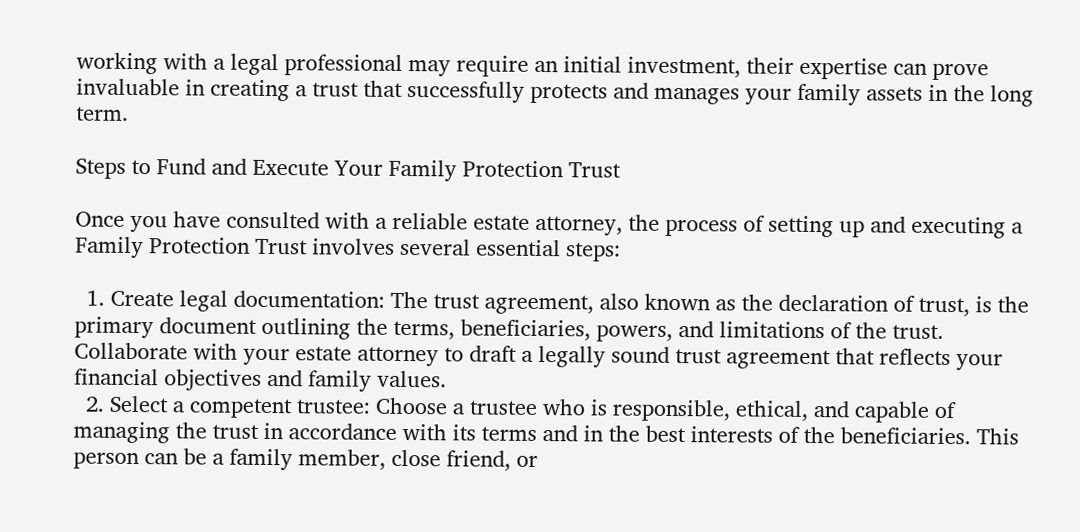working with a legal professional may require an initial investment, their expertise can prove invaluable in creating a trust that successfully protects and manages your family assets in the long term.

Steps to Fund and Execute Your Family Protection Trust

Once you have consulted with a reliable estate attorney, the process of setting up and executing a Family Protection Trust involves several essential steps:

  1. Create legal documentation: The trust agreement, also known as the declaration of trust, is the primary document outlining the terms, beneficiaries, powers, and limitations of the trust. Collaborate with your estate attorney to draft a legally sound trust agreement that reflects your financial objectives and family values.
  2. Select a competent trustee: Choose a trustee who is responsible, ethical, and capable of managing the trust in accordance with its terms and in the best interests of the beneficiaries. This person can be a family member, close friend, or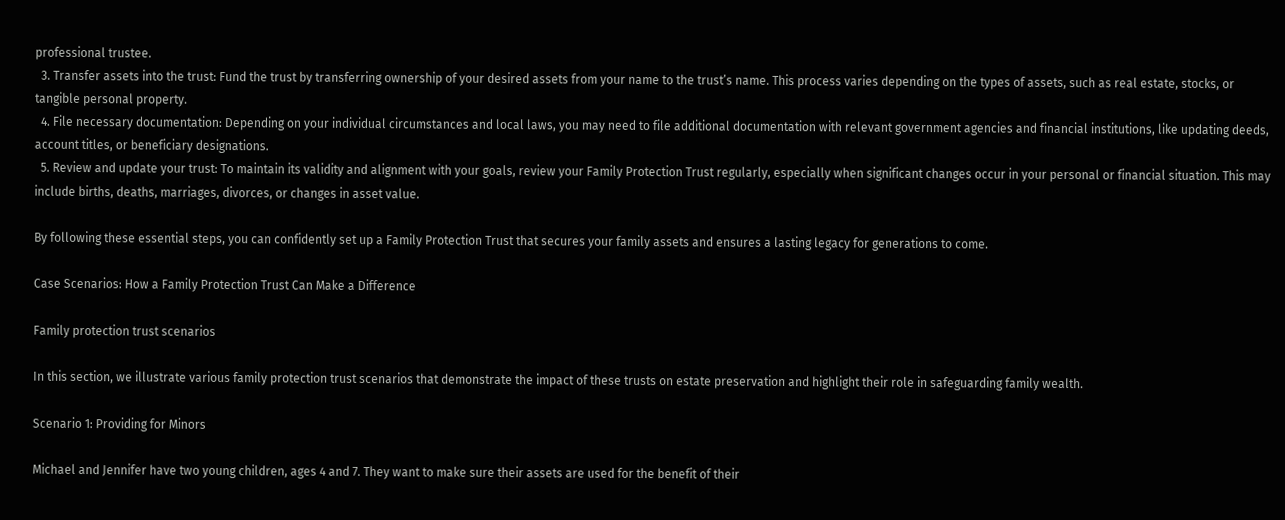professional trustee.
  3. Transfer assets into the trust: Fund the trust by transferring ownership of your desired assets from your name to the trust’s name. This process varies depending on the types of assets, such as real estate, stocks, or tangible personal property.
  4. File necessary documentation: Depending on your individual circumstances and local laws, you may need to file additional documentation with relevant government agencies and financial institutions, like updating deeds, account titles, or beneficiary designations.
  5. Review and update your trust: To maintain its validity and alignment with your goals, review your Family Protection Trust regularly, especially when significant changes occur in your personal or financial situation. This may include births, deaths, marriages, divorces, or changes in asset value.

By following these essential steps, you can confidently set up a Family Protection Trust that secures your family assets and ensures a lasting legacy for generations to come.

Case Scenarios: How a Family Protection Trust Can Make a Difference

Family protection trust scenarios

In this section, we illustrate various family protection trust scenarios that demonstrate the impact of these trusts on estate preservation and highlight their role in safeguarding family wealth.

Scenario 1: Providing for Minors

Michael and Jennifer have two young children, ages 4 and 7. They want to make sure their assets are used for the benefit of their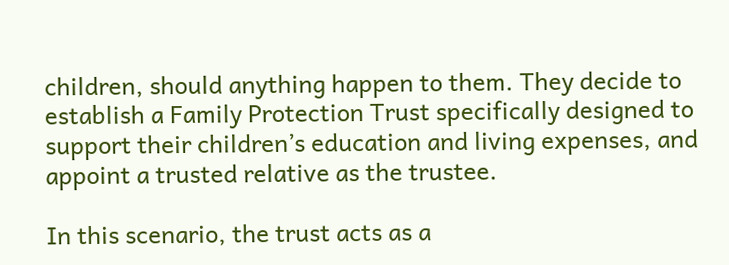children, should anything happen to them. They decide to establish a Family Protection Trust specifically designed to support their children’s education and living expenses, and appoint a trusted relative as the trustee.

In this scenario, the trust acts as a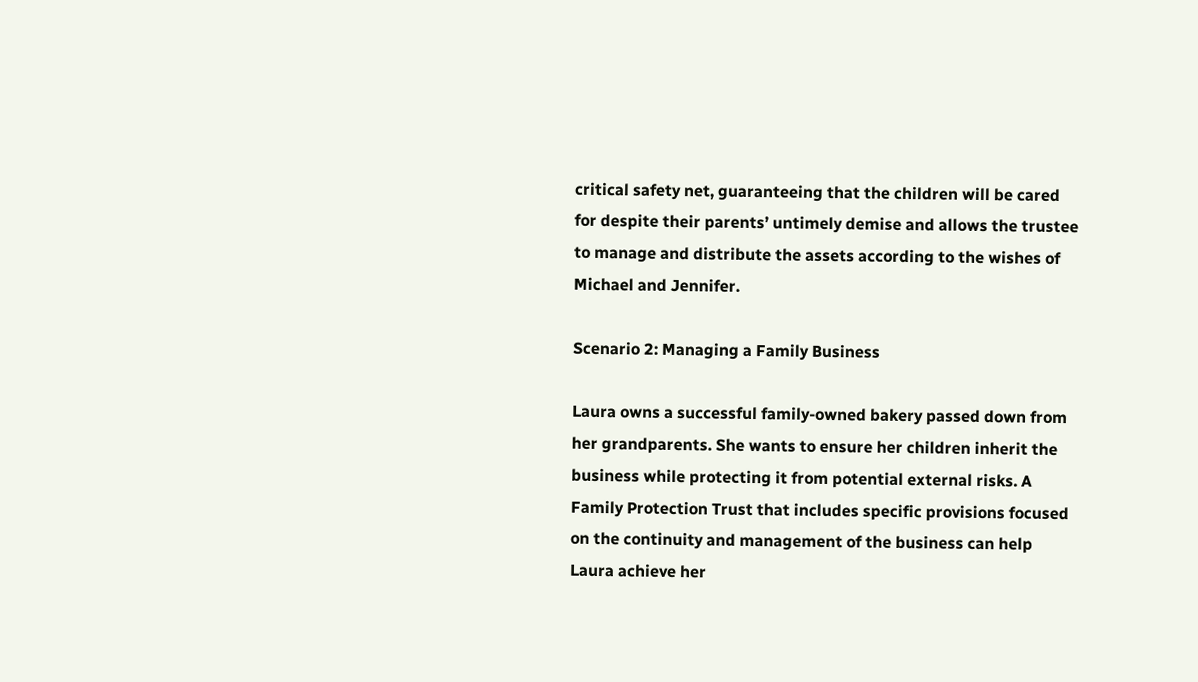critical safety net, guaranteeing that the children will be cared for despite their parents’ untimely demise and allows the trustee to manage and distribute the assets according to the wishes of Michael and Jennifer.

Scenario 2: Managing a Family Business

Laura owns a successful family-owned bakery passed down from her grandparents. She wants to ensure her children inherit the business while protecting it from potential external risks. A Family Protection Trust that includes specific provisions focused on the continuity and management of the business can help Laura achieve her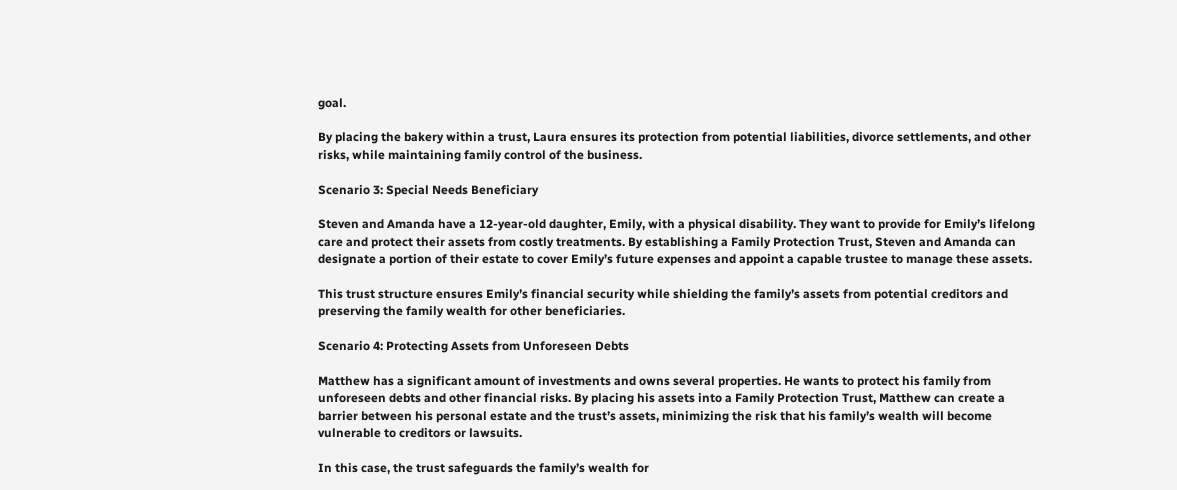goal.

By placing the bakery within a trust, Laura ensures its protection from potential liabilities, divorce settlements, and other risks, while maintaining family control of the business.

Scenario 3: Special Needs Beneficiary

Steven and Amanda have a 12-year-old daughter, Emily, with a physical disability. They want to provide for Emily’s lifelong care and protect their assets from costly treatments. By establishing a Family Protection Trust, Steven and Amanda can designate a portion of their estate to cover Emily’s future expenses and appoint a capable trustee to manage these assets.

This trust structure ensures Emily’s financial security while shielding the family’s assets from potential creditors and preserving the family wealth for other beneficiaries.

Scenario 4: Protecting Assets from Unforeseen Debts

Matthew has a significant amount of investments and owns several properties. He wants to protect his family from unforeseen debts and other financial risks. By placing his assets into a Family Protection Trust, Matthew can create a barrier between his personal estate and the trust’s assets, minimizing the risk that his family’s wealth will become vulnerable to creditors or lawsuits.

In this case, the trust safeguards the family’s wealth for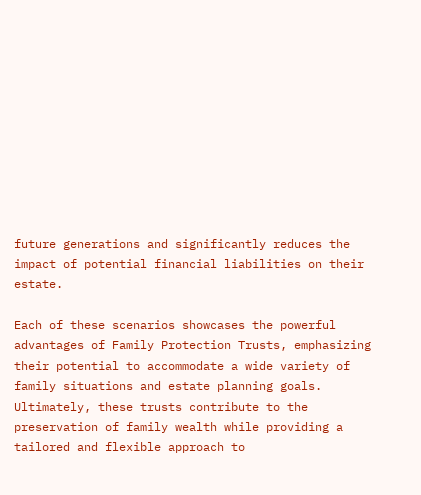future generations and significantly reduces the impact of potential financial liabilities on their estate.

Each of these scenarios showcases the powerful advantages of Family Protection Trusts, emphasizing their potential to accommodate a wide variety of family situations and estate planning goals. Ultimately, these trusts contribute to the preservation of family wealth while providing a tailored and flexible approach to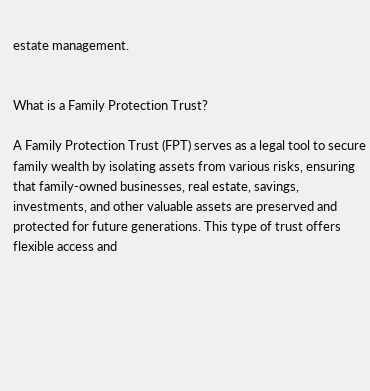estate management.


What is a Family Protection Trust?

A Family Protection Trust (FPT) serves as a legal tool to secure family wealth by isolating assets from various risks, ensuring that family-owned businesses, real estate, savings, investments, and other valuable assets are preserved and protected for future generations. This type of trust offers flexible access and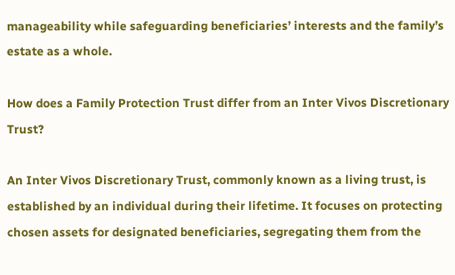manageability while safeguarding beneficiaries’ interests and the family’s estate as a whole.

How does a Family Protection Trust differ from an Inter Vivos Discretionary Trust?

An Inter Vivos Discretionary Trust, commonly known as a living trust, is established by an individual during their lifetime. It focuses on protecting chosen assets for designated beneficiaries, segregating them from the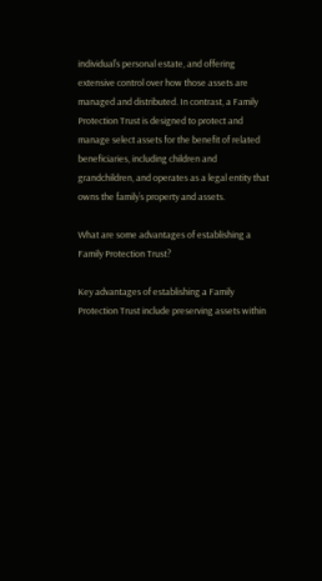individual’s personal estate, and offering extensive control over how those assets are managed and distributed. In contrast, a Family Protection Trust is designed to protect and manage select assets for the benefit of related beneficiaries, including children and grandchildren, and operates as a legal entity that owns the family’s property and assets.

What are some advantages of establishing a Family Protection Trust?

Key advantages of establishing a Family Protection Trust include preserving assets within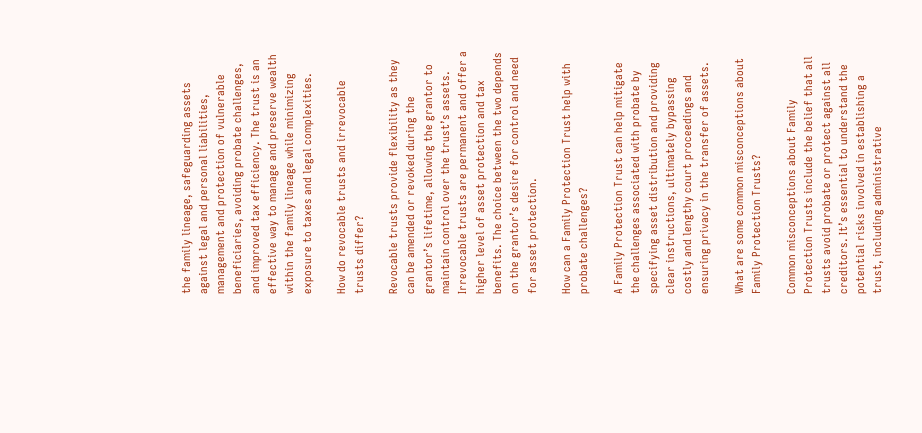the family lineage, safeguarding assets against legal and personal liabilities, management and protection of vulnerable beneficiaries, avoiding probate challenges, and improved tax efficiency. The trust is an effective way to manage and preserve wealth within the family lineage while minimizing exposure to taxes and legal complexities.

How do revocable trusts and irrevocable trusts differ?

Revocable trusts provide flexibility as they can be amended or revoked during the grantor’s lifetime, allowing the grantor to maintain control over the trust’s assets. Irrevocable trusts are permanent and offer a higher level of asset protection and tax benefits. The choice between the two depends on the grantor’s desire for control and need for asset protection.

How can a Family Protection Trust help with probate challenges?

A Family Protection Trust can help mitigate the challenges associated with probate by specifying asset distribution and providing clear instructions, ultimately bypassing costly and lengthy court proceedings and ensuring privacy in the transfer of assets.

What are some common misconceptions about Family Protection Trusts?

Common misconceptions about Family Protection Trusts include the belief that all trusts avoid probate or protect against all creditors. It’s essential to understand the potential risks involved in establishing a trust, including administrative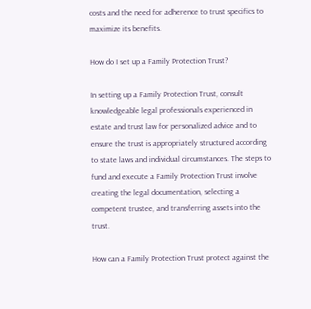costs and the need for adherence to trust specifics to maximize its benefits.

How do I set up a Family Protection Trust?

In setting up a Family Protection Trust, consult knowledgeable legal professionals experienced in estate and trust law for personalized advice and to ensure the trust is appropriately structured according to state laws and individual circumstances. The steps to fund and execute a Family Protection Trust involve creating the legal documentation, selecting a competent trustee, and transferring assets into the trust.

How can a Family Protection Trust protect against the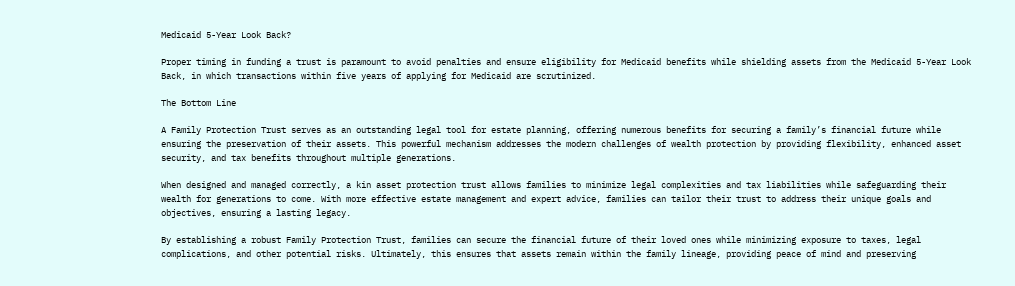Medicaid 5-Year Look Back?

Proper timing in funding a trust is paramount to avoid penalties and ensure eligibility for Medicaid benefits while shielding assets from the Medicaid 5-Year Look Back, in which transactions within five years of applying for Medicaid are scrutinized.

The Bottom Line

A Family Protection Trust serves as an outstanding legal tool for estate planning, offering numerous benefits for securing a family’s financial future while ensuring the preservation of their assets. This powerful mechanism addresses the modern challenges of wealth protection by providing flexibility, enhanced asset security, and tax benefits throughout multiple generations.

When designed and managed correctly, a kin asset protection trust allows families to minimize legal complexities and tax liabilities while safeguarding their wealth for generations to come. With more effective estate management and expert advice, families can tailor their trust to address their unique goals and objectives, ensuring a lasting legacy.

By establishing a robust Family Protection Trust, families can secure the financial future of their loved ones while minimizing exposure to taxes, legal complications, and other potential risks. Ultimately, this ensures that assets remain within the family lineage, providing peace of mind and preserving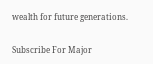wealth for future generations.

Subscribe For Major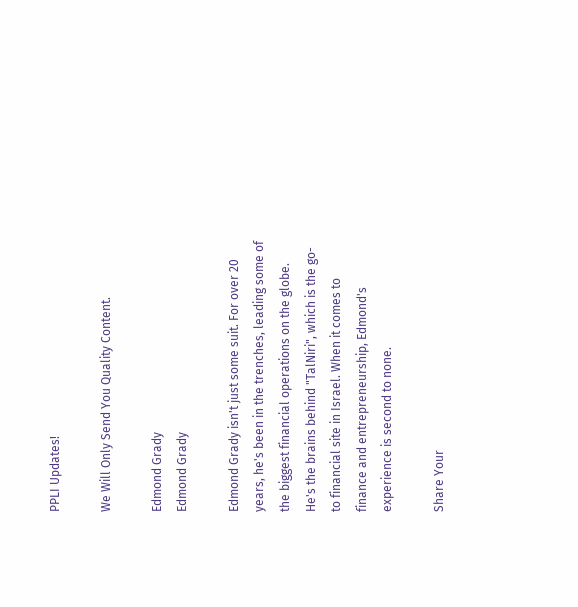PPLI Updates!

We Will Only Send You Quality Content.

Edmond Grady
Edmond Grady

Edmond Grady isn't just some suit. For over 20 years, he's been in the trenches, leading some of the biggest financial operations on the globe. He's the brains behind "TalNiri", which is the go-to financial site in Israel. When it comes to finance and entrepreneurship, Edmond's experience is second to none.

Share Your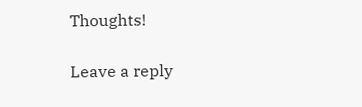Thoughts!

Leave a reply